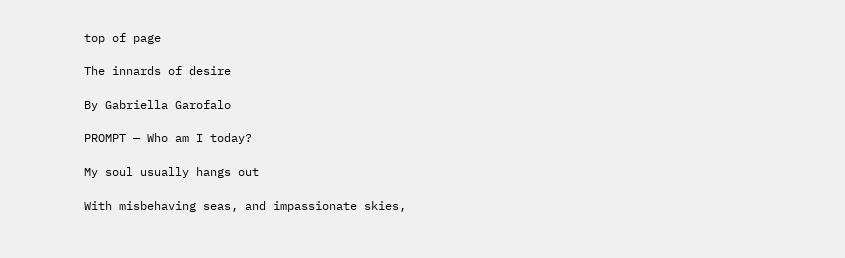top of page

The innards of desire

By Gabriella Garofalo

PROMPT — Who am I today?

My soul usually hangs out

With misbehaving seas, and impassionate skies,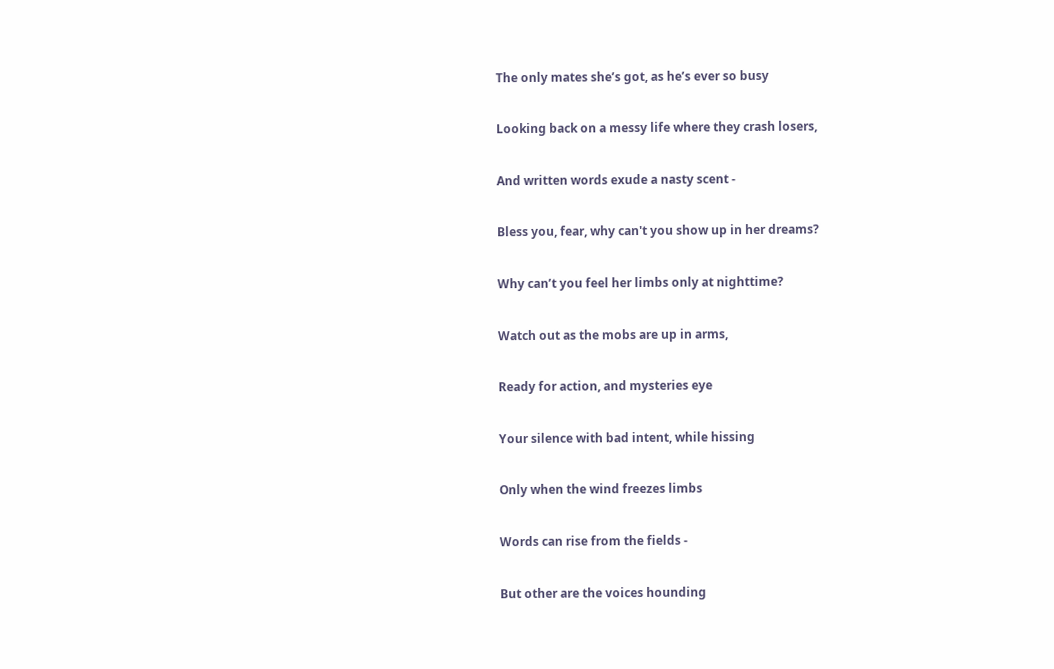The only mates she’s got, as he’s ever so busy

Looking back on a messy life where they crash losers,

And written words exude a nasty scent -

Bless you, fear, why can't you show up in her dreams?

Why can’t you feel her limbs only at nighttime?

Watch out as the mobs are up in arms,

Ready for action, and mysteries eye

Your silence with bad intent, while hissing

Only when the wind freezes limbs

Words can rise from the fields -

But other are the voices hounding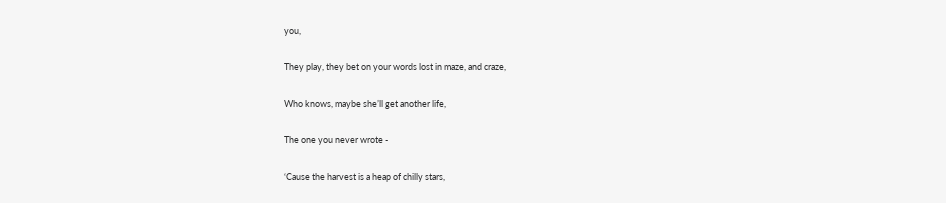you,

They play, they bet on your words lost in maze, and craze,

Who knows, maybe she’ll get another life,

The one you never wrote -

‘Cause the harvest is a heap of chilly stars,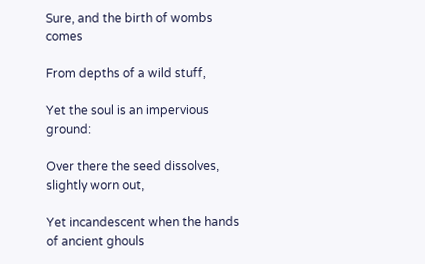Sure, and the birth of wombs comes

From depths of a wild stuff,

Yet the soul is an impervious ground:

Over there the seed dissolves, slightly worn out,

Yet incandescent when the hands of ancient ghouls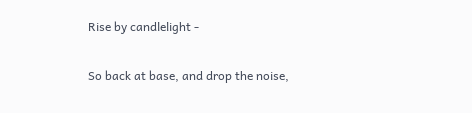Rise by candlelight -

So back at base, and drop the noise,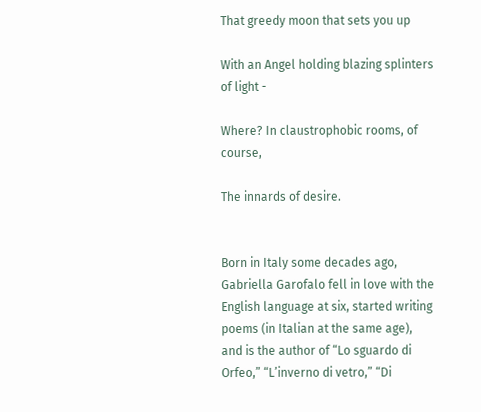That greedy moon that sets you up

With an Angel holding blazing splinters of light -

Where? In claustrophobic rooms, of course,

The innards of desire.


Born in Italy some decades ago, Gabriella Garofalo fell in love with the English language at six, started writing poems (in Italian at the same age), and is the author of “Lo sguardo di Orfeo,” “L’inverno di vetro,” “Di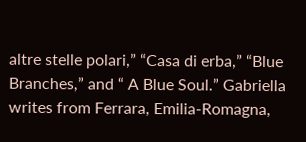altre stelle polari,” “Casa di erba,” “Blue Branches,” and “ A Blue Soul.” Gabriella writes from Ferrara, Emilia-Romagna,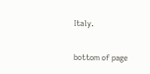Italy.


bottom of page